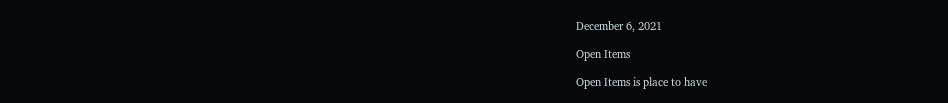December 6, 2021

Open Items

Open Items is place to have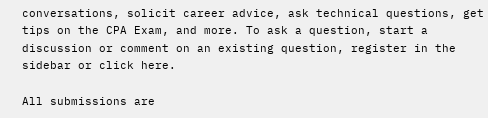conversations, solicit career advice, ask technical questions, get tips on the CPA Exam, and more. To ask a question, start a discussion or comment on an existing question, register in the sidebar or click here.

All submissions are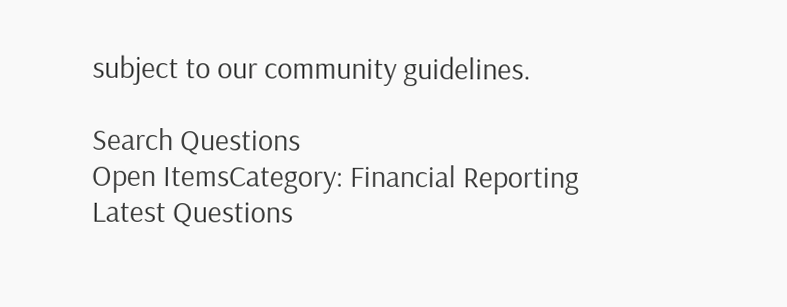subject to our community guidelines.

Search Questions
Open ItemsCategory: Financial Reporting
Latest Questions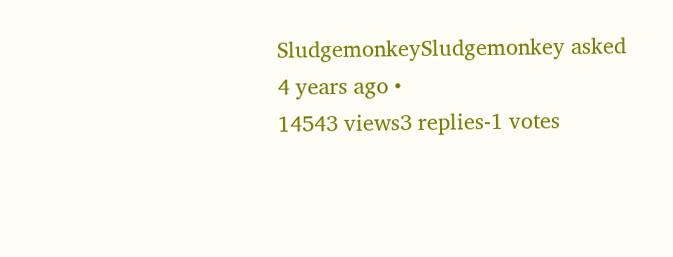SludgemonkeySludgemonkey asked 4 years ago •
14543 views3 replies-1 votes